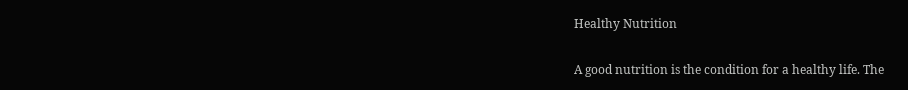Healthy Nutrition

A good nutrition is the condition for a healthy life. The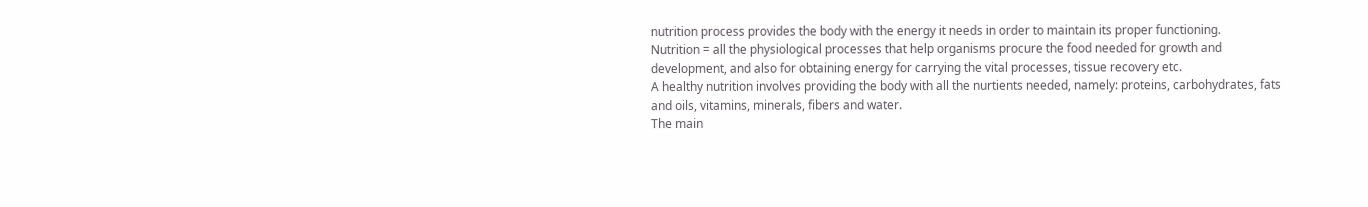nutrition process provides the body with the energy it needs in order to maintain its proper functioning.
Nutrition = all the physiological processes that help organisms procure the food needed for growth and development, and also for obtaining energy for carrying the vital processes, tissue recovery etc.
A healthy nutrition involves providing the body with all the nurtients needed, namely: proteins, carbohydrates, fats and oils, vitamins, minerals, fibers and water.
The main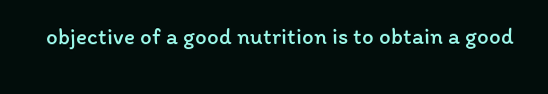objective of a good nutrition is to obtain a good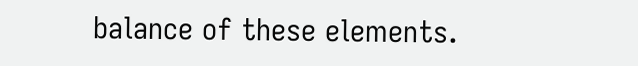balance of these elements.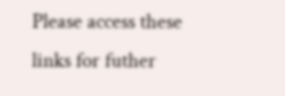Please access these links for futher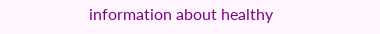information about healthy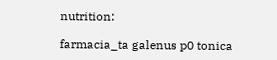nutrition:

farmacia_ta galenus p0 tonica